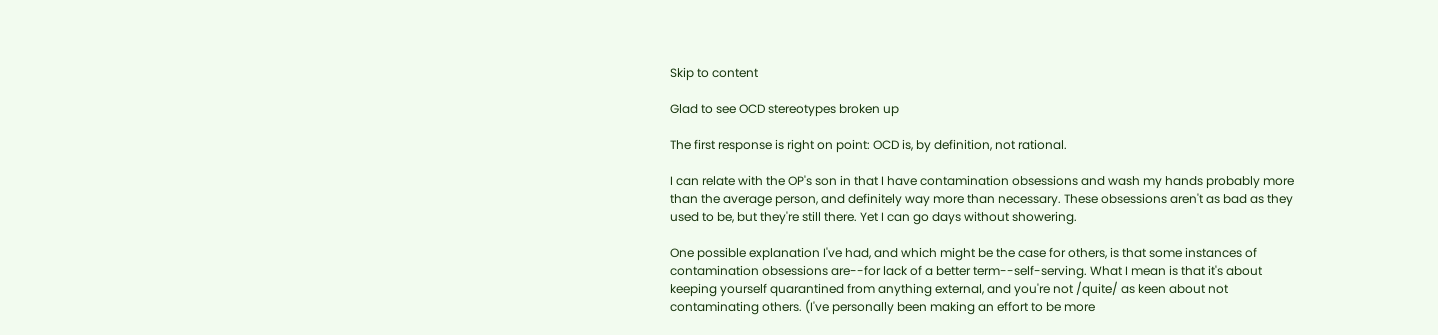Skip to content

Glad to see OCD stereotypes broken up

The first response is right on point: OCD is, by definition, not rational.

I can relate with the OP's son in that I have contamination obsessions and wash my hands probably more than the average person, and definitely way more than necessary. These obsessions aren't as bad as they used to be, but they're still there. Yet I can go days without showering.

One possible explanation I've had, and which might be the case for others, is that some instances of contamination obsessions are--for lack of a better term--self-serving. What I mean is that it's about keeping yourself quarantined from anything external, and you're not /quite/ as keen about not contaminating others. (I've personally been making an effort to be more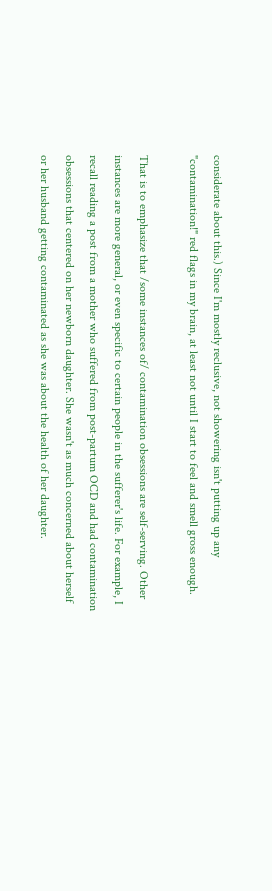considerate about this.) Since I'm mostly reclusive, not showering isn't putting up any "contamination!" red flags in my brain, at least not until I start to feel and smell gross enough.

That is to emphasize that /some instances of/ contamination obsessions are self-serving. Other instances are more general, or even specific to certain people in the sufferer's life. For example, I recall reading a post from a mother who suffered from post-partum OCD and had contamination obsessions that centered on her newborn daughter. She wasn't as much concerned about herself or her husband getting contaminated as she was about the health of her daughter.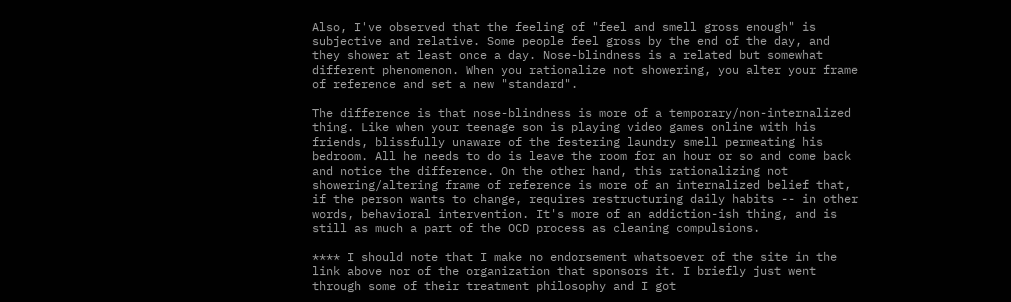Also, I've observed that the feeling of "feel and smell gross enough" is subjective and relative. Some people feel gross by the end of the day, and they shower at least once a day. Nose-blindness is a related but somewhat different phenomenon. When you rationalize not showering, you alter your frame of reference and set a new "standard".

The difference is that nose-blindness is more of a temporary/non-internalized thing. Like when your teenage son is playing video games online with his friends, blissfully unaware of the festering laundry smell permeating his bedroom. All he needs to do is leave the room for an hour or so and come back and notice the difference. On the other hand, this rationalizing not showering/altering frame of reference is more of an internalized belief that, if the person wants to change, requires restructuring daily habits -- in other words, behavioral intervention. It's more of an addiction-ish thing, and is still as much a part of the OCD process as cleaning compulsions.

**** I should note that I make no endorsement whatsoever of the site in the link above nor of the organization that sponsors it. I briefly just went through some of their treatment philosophy and I got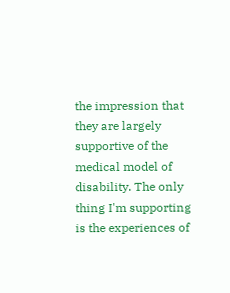the impression that they are largely supportive of the medical model of disability. The only thing I'm supporting is the experiences of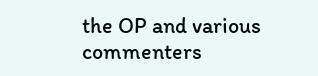the OP and various commenters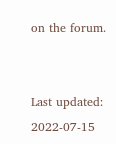on the forum.


Last updated: 2022-07-15